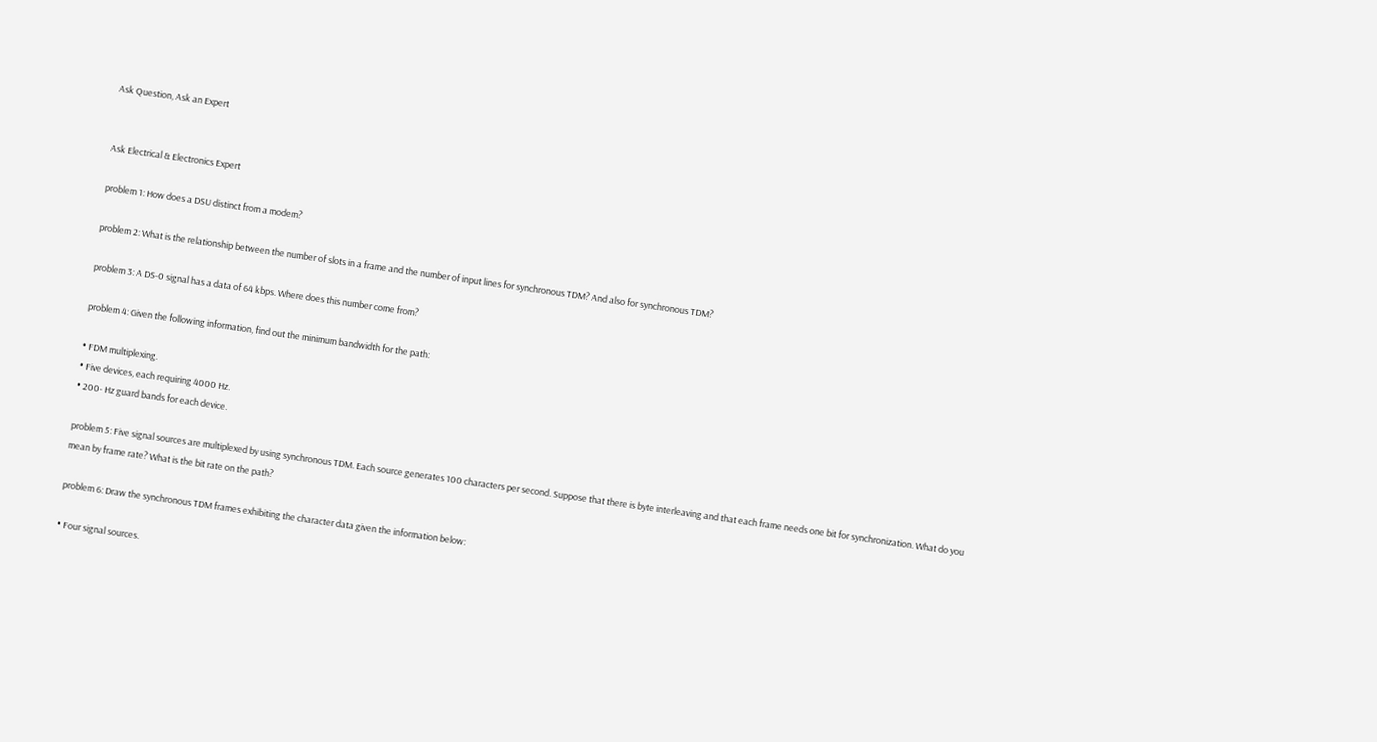Ask Question, Ask an Expert


Ask Electrical & Electronics Expert

problem 1: How does a DSU distinct from a modem?

problem 2: What is the relationship between the number of slots in a frame and the number of input lines for synchronous TDM? And also for synchronous TDM?

problem 3: A DS-0 signal has a data of 64 kbps. Where does this number come from?

problem 4: Given the following information, find out the minimum bandwidth for the path:

• FDM multiplexing.
• Five devices, each requiring 4000 Hz.
• 200- Hz guard bands for each device.

problem 5: Five signal sources are multiplexed by using synchronous TDM. Each source generates 100 characters per second. Suppose that there is byte interleaving and that each frame needs one bit for synchronization. What do you mean by frame rate? What is the bit rate on the path?

problem 6: Draw the synchronous TDM frames exhibiting the character data given the information below:

• Four signal sources.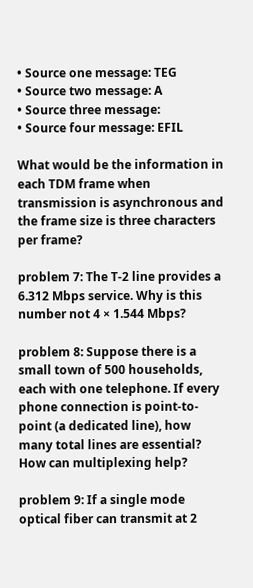• Source one message: TEG
• Source two message: A
• Source three message:
• Source four message: EFIL

What would be the information in each TDM frame when transmission is asynchronous and the frame size is three characters per frame?

problem 7: The T-2 line provides a 6.312 Mbps service. Why is this number not 4 × 1.544 Mbps?

problem 8: Suppose there is a small town of 500 households, each with one telephone. If every phone connection is point-to-point (a dedicated line), how many total lines are essential? How can multiplexing help?

problem 9: If a single mode optical fiber can transmit at 2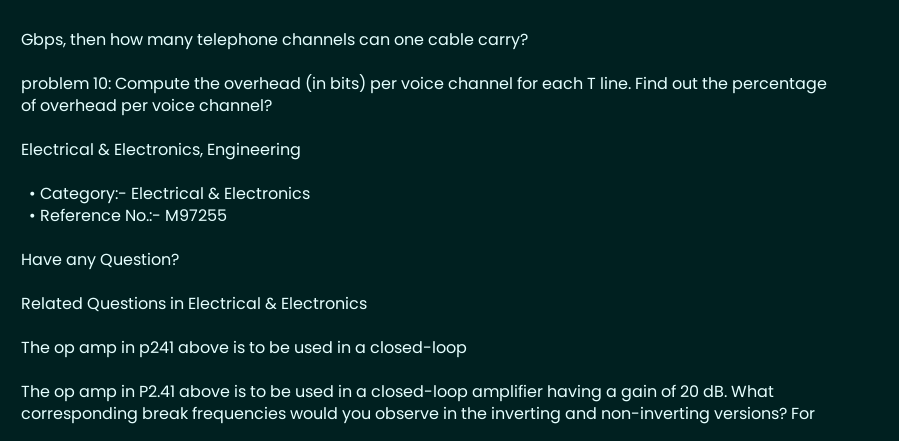Gbps, then how many telephone channels can one cable carry?

problem 10: Compute the overhead (in bits) per voice channel for each T line. Find out the percentage of overhead per voice channel?

Electrical & Electronics, Engineering

  • Category:- Electrical & Electronics
  • Reference No.:- M97255

Have any Question?

Related Questions in Electrical & Electronics

The op amp in p241 above is to be used in a closed-loop

The op amp in P2.41 above is to be used in a closed-loop amplifier having a gain of 20 dB. What corresponding break frequencies would you observe in the inverting and non-inverting versions? For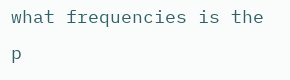what frequencies is the p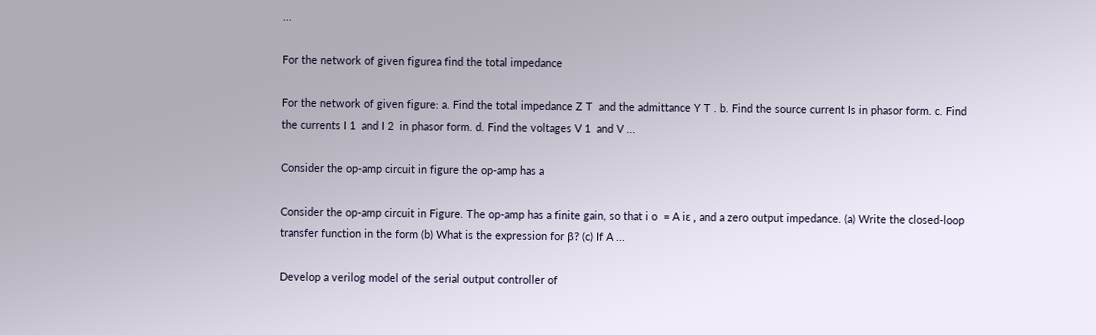...

For the network of given figurea find the total impedance

For the network of given figure: a. Find the total impedance Z T  and the admittance Y T . b. Find the source current Is in phasor form. c. Find the currents I 1  and I 2  in phasor form. d. Find the voltages V 1  and V ...

Consider the op-amp circuit in figure the op-amp has a

Consider the op-amp circuit in Figure. The op-amp has a finite gain, so that i o  = A iε , and a zero output impedance. (a) Write the closed-loop transfer function in the form (b) What is the expression for β? (c) If A ...

Develop a verilog model of the serial output controller of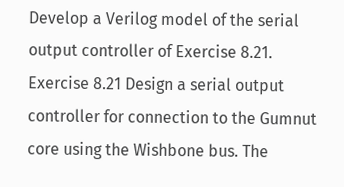Develop a Verilog model of the serial output controller of Exercise 8.21. Exercise 8.21 Design a serial output controller for connection to the Gumnut core using the Wishbone bus. The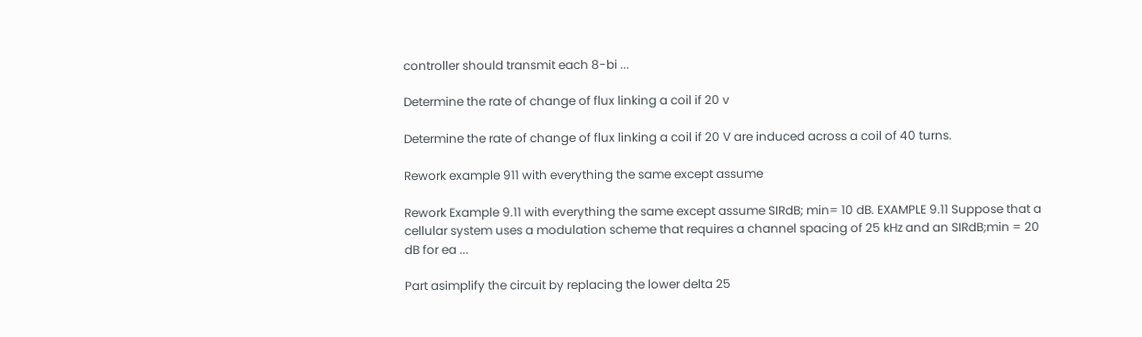controller should transmit each 8-bi ...

Determine the rate of change of flux linking a coil if 20 v

Determine the rate of change of flux linking a coil if 20 V are induced across a coil of 40 turns.

Rework example 911 with everything the same except assume

Rework Example 9.11 with everything the same except assume SIRdB; min= 10 dB. EXAMPLE 9.11 Suppose that a cellular system uses a modulation scheme that requires a channel spacing of 25 kHz and an SIRdB;min = 20 dB for ea ...

Part asimplify the circuit by replacing the lower delta 25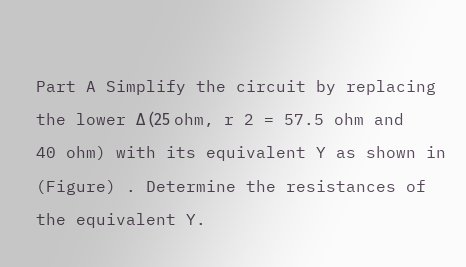Part A Simplify the circuit by replacing the lower Δ (25 ohm, r 2 = 57.5 ohm and 40 ohm) with its equivalent Y as shown in (Figure) . Determine the resistances of the equivalent Y.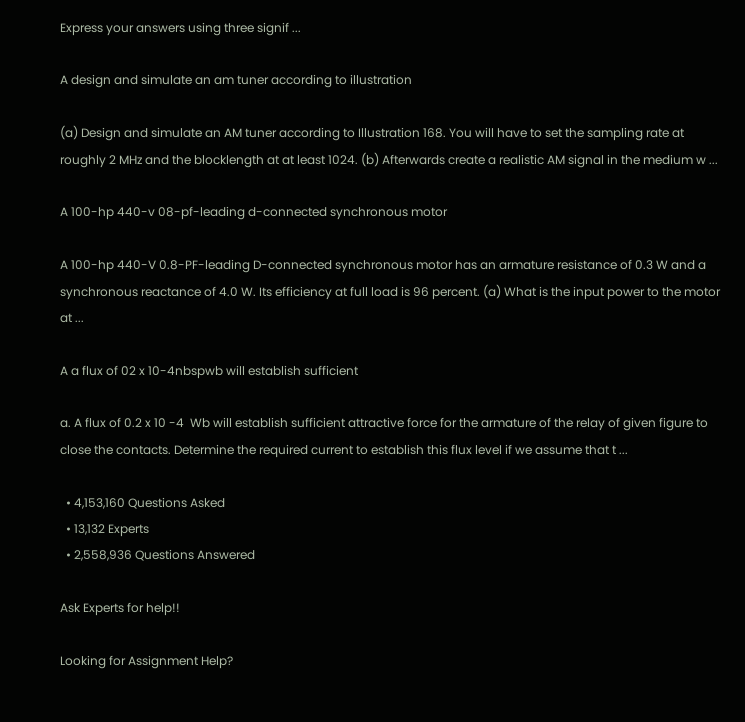Express your answers using three signif ...

A design and simulate an am tuner according to illustration

(a) Design and simulate an AM tuner according to Illustration 168. You will have to set the sampling rate at roughly 2 MHz and the blocklength at at least 1024. (b) Afterwards create a realistic AM signal in the medium w ...

A 100-hp 440-v 08-pf-leading d-connected synchronous motor

A 100-hp 440-V 0.8-PF-leading D-connected synchronous motor has an armature resistance of 0.3 W and a synchronous reactance of 4.0 W. Its efficiency at full load is 96 percent. (a) What is the input power to the motor at ...

A a flux of 02 x 10-4nbspwb will establish sufficient

a. A flux of 0.2 x 10 -4  Wb will establish sufficient attractive force for the armature of the relay of given figure to close the contacts. Determine the required current to establish this flux level if we assume that t ...

  • 4,153,160 Questions Asked
  • 13,132 Experts
  • 2,558,936 Questions Answered

Ask Experts for help!!

Looking for Assignment Help?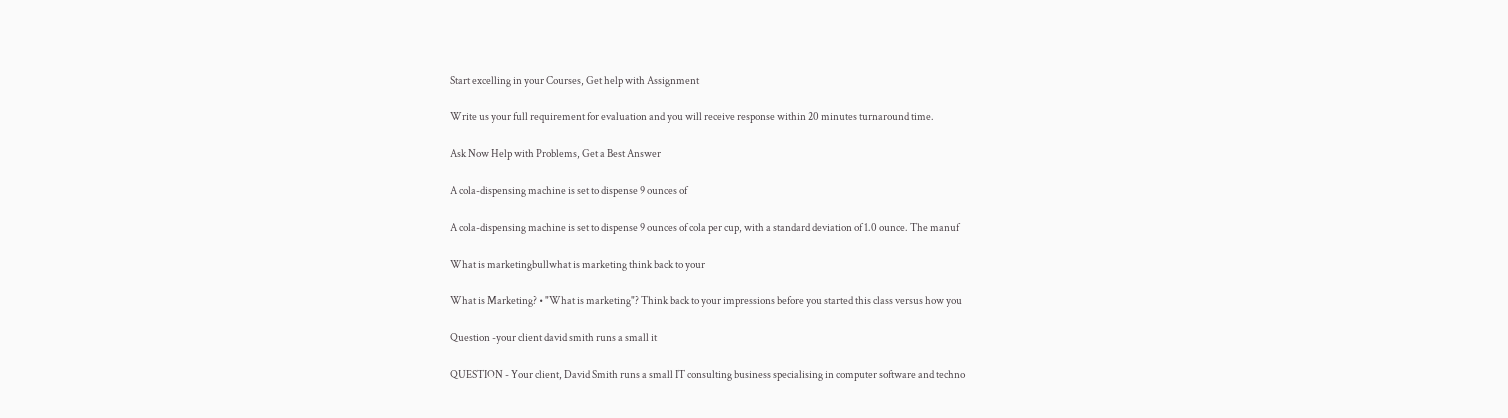Start excelling in your Courses, Get help with Assignment

Write us your full requirement for evaluation and you will receive response within 20 minutes turnaround time.

Ask Now Help with Problems, Get a Best Answer

A cola-dispensing machine is set to dispense 9 ounces of

A cola-dispensing machine is set to dispense 9 ounces of cola per cup, with a standard deviation of 1.0 ounce. The manuf

What is marketingbullwhat is marketing think back to your

What is Marketing? • "What is marketing"? Think back to your impressions before you started this class versus how you

Question -your client david smith runs a small it

QUESTION - Your client, David Smith runs a small IT consulting business specialising in computer software and techno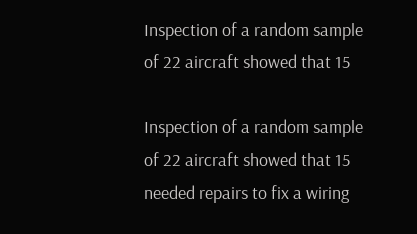Inspection of a random sample of 22 aircraft showed that 15

Inspection of a random sample of 22 aircraft showed that 15 needed repairs to fix a wiring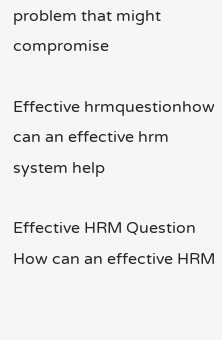problem that might compromise

Effective hrmquestionhow can an effective hrm system help

Effective HRM Question How can an effective HRM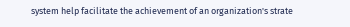system help facilitate the achievement of an organization's strate